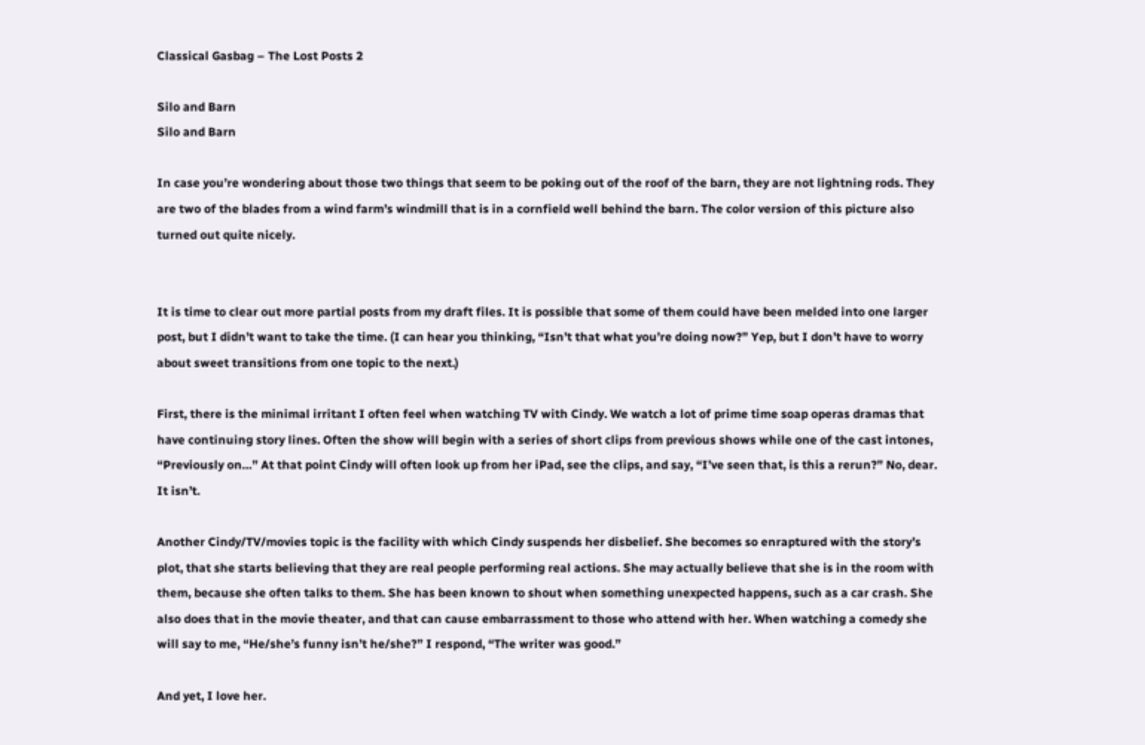Classical Gasbag – The Lost Posts 2

Silo and Barn
Silo and Barn

In case you’re wondering about those two things that seem to be poking out of the roof of the barn, they are not lightning rods. They are two of the blades from a wind farm’s windmill that is in a cornfield well behind the barn. The color version of this picture also turned out quite nicely.


It is time to clear out more partial posts from my draft files. It is possible that some of them could have been melded into one larger post, but I didn’t want to take the time. (I can hear you thinking, “Isn’t that what you’re doing now?” Yep, but I don’t have to worry about sweet transitions from one topic to the next.)

First, there is the minimal irritant I often feel when watching TV with Cindy. We watch a lot of prime time soap operas dramas that have continuing story lines. Often the show will begin with a series of short clips from previous shows while one of the cast intones, “Previously on…” At that point Cindy will often look up from her iPad, see the clips, and say, “I’ve seen that, is this a rerun?” No, dear. It isn’t.

Another Cindy/TV/movies topic is the facility with which Cindy suspends her disbelief. She becomes so enraptured with the story’s plot, that she starts believing that they are real people performing real actions. She may actually believe that she is in the room with them, because she often talks to them. She has been known to shout when something unexpected happens, such as a car crash. She also does that in the movie theater, and that can cause embarrassment to those who attend with her. When watching a comedy she will say to me, “He/she’s funny isn’t he/she?” I respond, “The writer was good.”

And yet, I love her.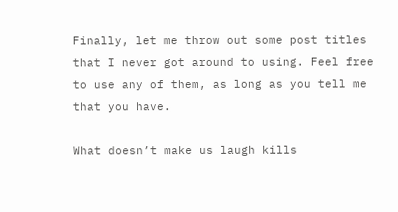Finally, let me throw out some post titles that I never got around to using. Feel free to use any of them, as long as you tell me that you have.

What doesn’t make us laugh kills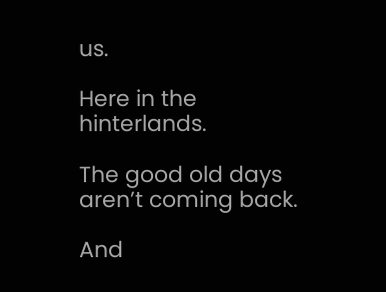us.

Here in the hinterlands.

The good old days aren’t coming back.

And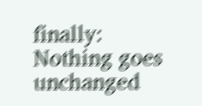finally: Nothing goes unchanged